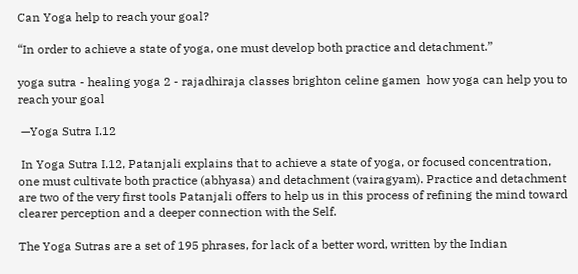Can Yoga help to reach your goal?

“In order to achieve a state of yoga, one must develop both practice and detachment.”

yoga sutra - healing yoga 2 - rajadhiraja classes brighton celine gamen  how yoga can help you to reach your goal

 —Yoga Sutra I.12

 In Yoga Sutra I.12, Patanjali explains that to achieve a state of yoga, or focused concentration, one must cultivate both practice (abhyasa) and detachment (vairagyam). Practice and detachment are two of the very first tools Patanjali offers to help us in this process of refining the mind toward clearer perception and a deeper connection with the Self.

The Yoga Sutras are a set of 195 phrases, for lack of a better word, written by the Indian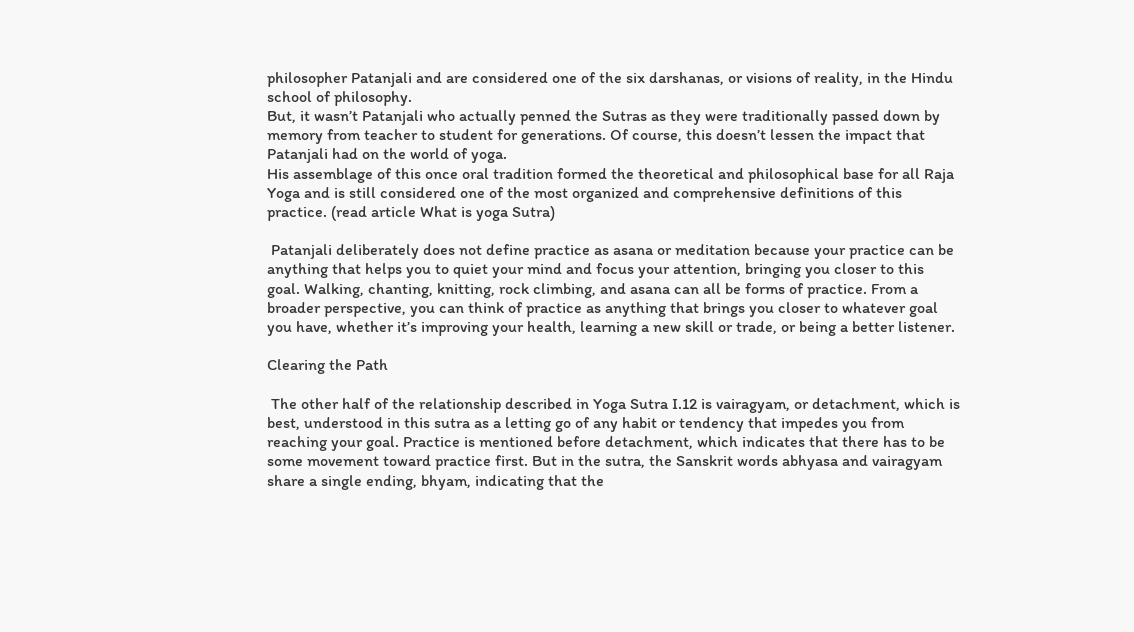philosopher Patanjali and are considered one of the six darshanas, or visions of reality, in the Hindu school of philosophy.
But, it wasn’t Patanjali who actually penned the Sutras as they were traditionally passed down by memory from teacher to student for generations. Of course, this doesn’t lessen the impact that Patanjali had on the world of yoga.
His assemblage of this once oral tradition formed the theoretical and philosophical base for all Raja Yoga and is still considered one of the most organized and comprehensive definitions of this practice. (read article What is yoga Sutra)

 Patanjali deliberately does not define practice as asana or meditation because your practice can be anything that helps you to quiet your mind and focus your attention, bringing you closer to this goal. Walking, chanting, knitting, rock climbing, and asana can all be forms of practice. From a broader perspective, you can think of practice as anything that brings you closer to whatever goal you have, whether it’s improving your health, learning a new skill or trade, or being a better listener.

Clearing the Path

 The other half of the relationship described in Yoga Sutra I.12 is vairagyam, or detachment, which is best, understood in this sutra as a letting go of any habit or tendency that impedes you from reaching your goal. Practice is mentioned before detachment, which indicates that there has to be some movement toward practice first. But in the sutra, the Sanskrit words abhyasa and vairagyam share a single ending, bhyam, indicating that the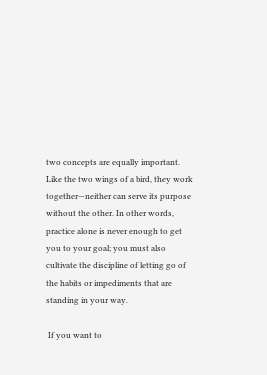two concepts are equally important. Like the two wings of a bird, they work together—neither can serve its purpose without the other. In other words, practice alone is never enough to get you to your goal; you must also cultivate the discipline of letting go of the habits or impediments that are standing in your way.

 If you want to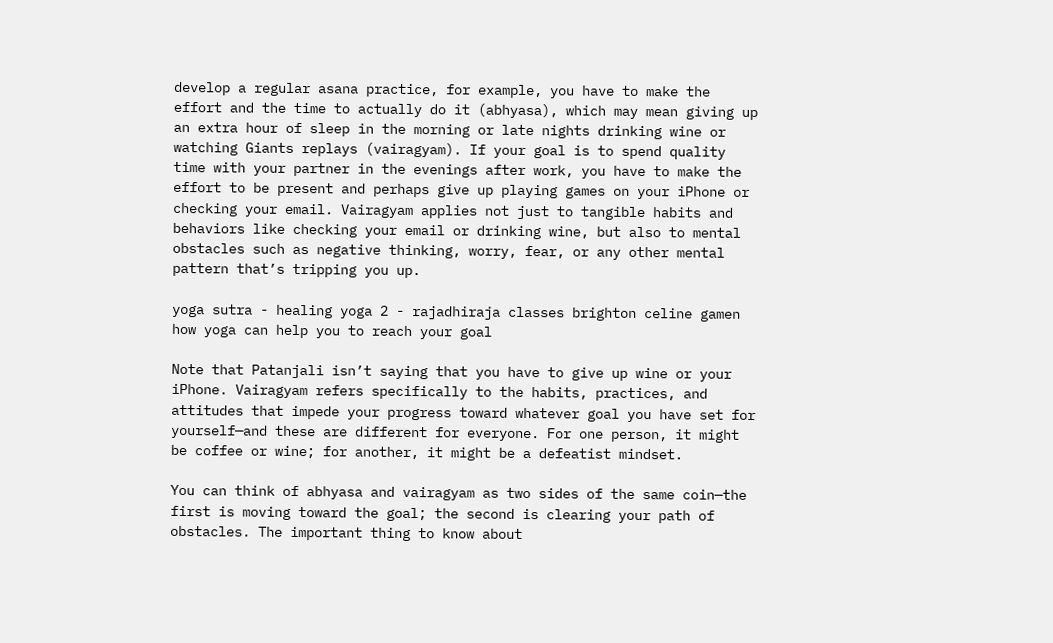develop a regular asana practice, for example, you have to make the effort and the time to actually do it (abhyasa), which may mean giving up an extra hour of sleep in the morning or late nights drinking wine or watching Giants replays (vairagyam). If your goal is to spend quality time with your partner in the evenings after work, you have to make the effort to be present and perhaps give up playing games on your iPhone or checking your email. Vairagyam applies not just to tangible habits and behaviors like checking your email or drinking wine, but also to mental obstacles such as negative thinking, worry, fear, or any other mental pattern that’s tripping you up.

yoga sutra - healing yoga 2 - rajadhiraja classes brighton celine gamen  how yoga can help you to reach your goal

Note that Patanjali isn’t saying that you have to give up wine or your iPhone. Vairagyam refers specifically to the habits, practices, and attitudes that impede your progress toward whatever goal you have set for yourself—and these are different for everyone. For one person, it might be coffee or wine; for another, it might be a defeatist mindset.

You can think of abhyasa and vairagyam as two sides of the same coin—the first is moving toward the goal; the second is clearing your path of obstacles. The important thing to know about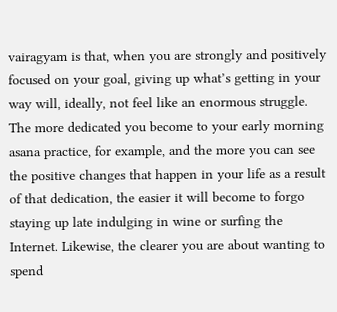vairagyam is that, when you are strongly and positively focused on your goal, giving up what’s getting in your way will, ideally, not feel like an enormous struggle. The more dedicated you become to your early morning asana practice, for example, and the more you can see the positive changes that happen in your life as a result of that dedication, the easier it will become to forgo staying up late indulging in wine or surfing the Internet. Likewise, the clearer you are about wanting to spend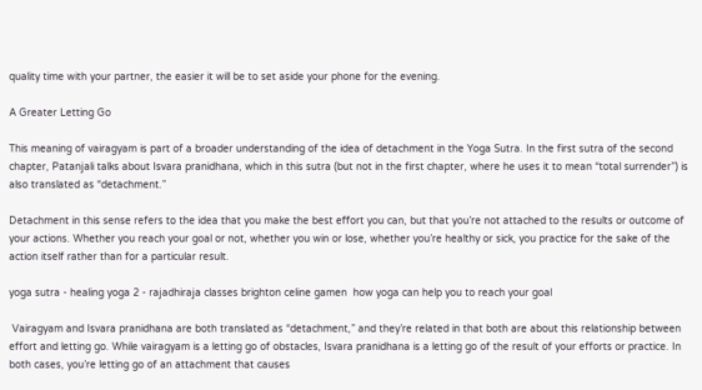quality time with your partner, the easier it will be to set aside your phone for the evening.

A Greater Letting Go

This meaning of vairagyam is part of a broader understanding of the idea of detachment in the Yoga Sutra. In the first sutra of the second chapter, Patanjali talks about Isvara pranidhana, which in this sutra (but not in the first chapter, where he uses it to mean “total surrender”) is also translated as “detachment.”

Detachment in this sense refers to the idea that you make the best effort you can, but that you’re not attached to the results or outcome of your actions. Whether you reach your goal or not, whether you win or lose, whether you’re healthy or sick, you practice for the sake of the action itself rather than for a particular result.

yoga sutra - healing yoga 2 - rajadhiraja classes brighton celine gamen  how yoga can help you to reach your goal

 Vairagyam and Isvara pranidhana are both translated as “detachment,” and they’re related in that both are about this relationship between effort and letting go. While vairagyam is a letting go of obstacles, Isvara pranidhana is a letting go of the result of your efforts or practice. In both cases, you’re letting go of an attachment that causes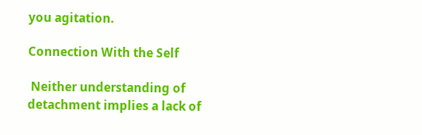you agitation.

Connection With the Self

 Neither understanding of detachment implies a lack of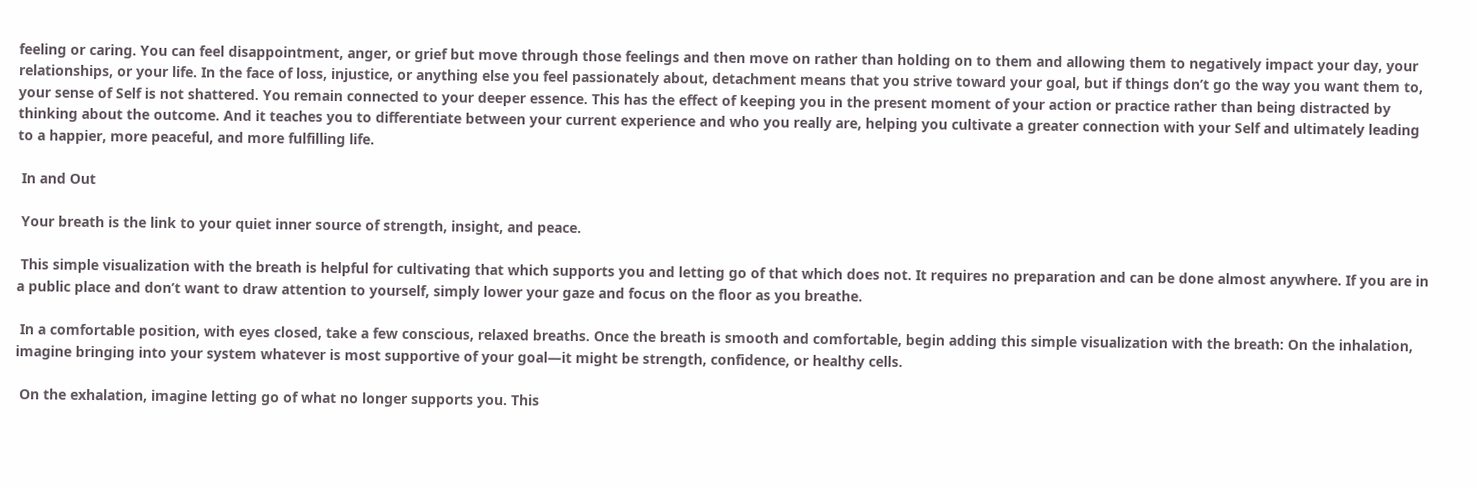feeling or caring. You can feel disappointment, anger, or grief but move through those feelings and then move on rather than holding on to them and allowing them to negatively impact your day, your relationships, or your life. In the face of loss, injustice, or anything else you feel passionately about, detachment means that you strive toward your goal, but if things don’t go the way you want them to, your sense of Self is not shattered. You remain connected to your deeper essence. This has the effect of keeping you in the present moment of your action or practice rather than being distracted by thinking about the outcome. And it teaches you to differentiate between your current experience and who you really are, helping you cultivate a greater connection with your Self and ultimately leading to a happier, more peaceful, and more fulfilling life.

 In and Out

 Your breath is the link to your quiet inner source of strength, insight, and peace.

 This simple visualization with the breath is helpful for cultivating that which supports you and letting go of that which does not. It requires no preparation and can be done almost anywhere. If you are in a public place and don’t want to draw attention to yourself, simply lower your gaze and focus on the floor as you breathe.

 In a comfortable position, with eyes closed, take a few conscious, relaxed breaths. Once the breath is smooth and comfortable, begin adding this simple visualization with the breath: On the inhalation, imagine bringing into your system whatever is most supportive of your goal—it might be strength, confidence, or healthy cells.

 On the exhalation, imagine letting go of what no longer supports you. This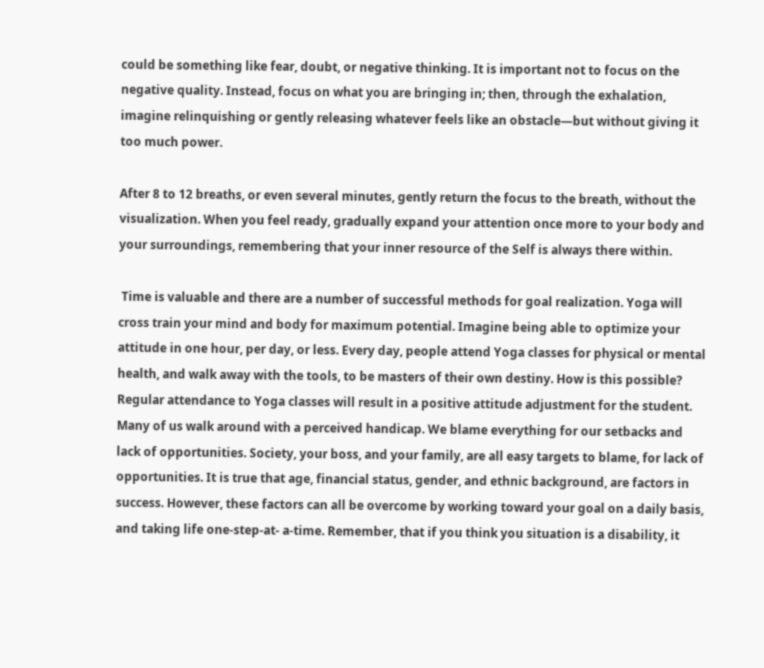could be something like fear, doubt, or negative thinking. It is important not to focus on the negative quality. Instead, focus on what you are bringing in; then, through the exhalation, imagine relinquishing or gently releasing whatever feels like an obstacle—but without giving it too much power.

After 8 to 12 breaths, or even several minutes, gently return the focus to the breath, without the visualization. When you feel ready, gradually expand your attention once more to your body and your surroundings, remembering that your inner resource of the Self is always there within.

 Time is valuable and there are a number of successful methods for goal realization. Yoga will cross train your mind and body for maximum potential. Imagine being able to optimize your attitude in one hour, per day, or less. Every day, people attend Yoga classes for physical or mental health, and walk away with the tools, to be masters of their own destiny. How is this possible? Regular attendance to Yoga classes will result in a positive attitude adjustment for the student. Many of us walk around with a perceived handicap. We blame everything for our setbacks and lack of opportunities. Society, your boss, and your family, are all easy targets to blame, for lack of opportunities. It is true that age, financial status, gender, and ethnic background, are factors in success. However, these factors can all be overcome by working toward your goal on a daily basis, and taking life one-step-at- a-time. Remember, that if you think you situation is a disability, it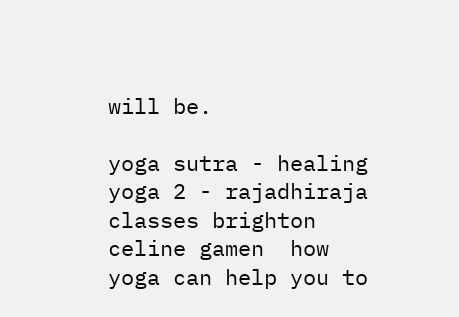will be.

yoga sutra - healing yoga 2 - rajadhiraja classes brighton celine gamen  how yoga can help you to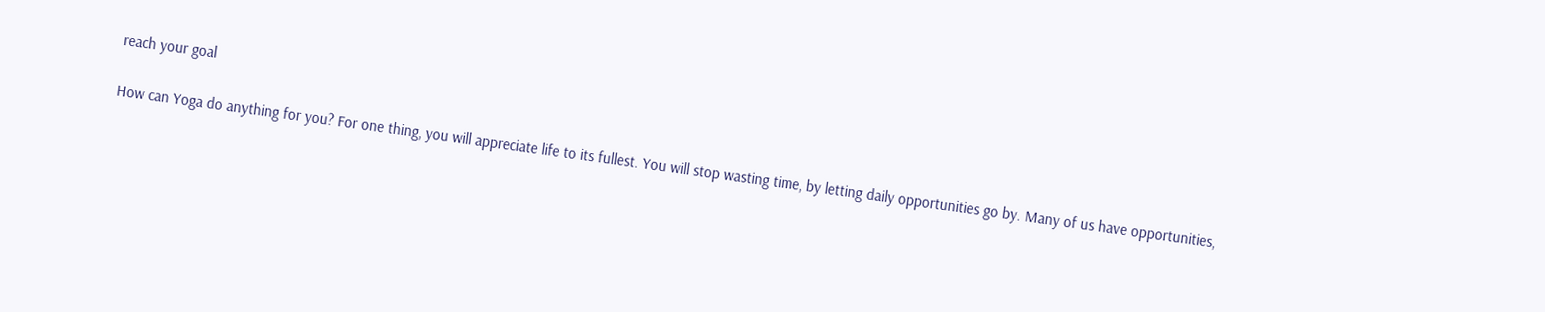reach your goal

How can Yoga do anything for you? For one thing, you will appreciate life to its fullest. You will stop wasting time, by letting daily opportunities go by. Many of us have opportunities,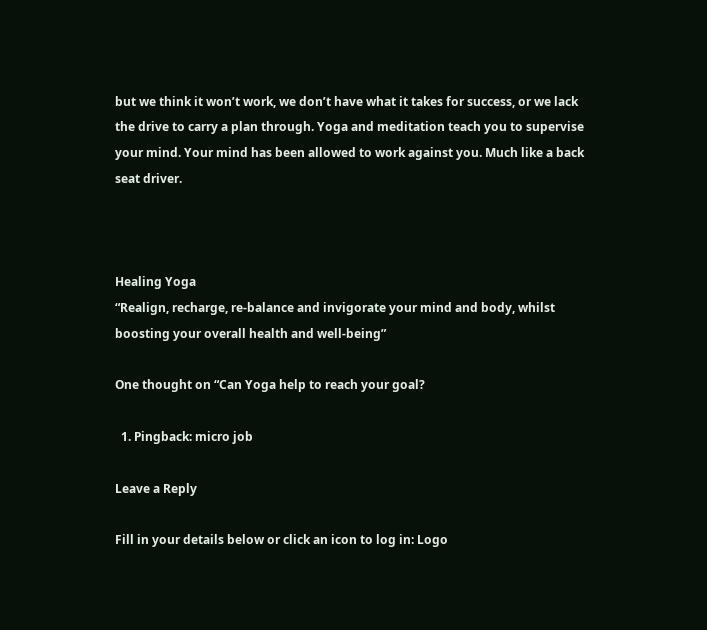but we think it won’t work, we don’t have what it takes for success, or we lack the drive to carry a plan through. Yoga and meditation teach you to supervise your mind. Your mind has been allowed to work against you. Much like a back seat driver.



Healing Yoga
“Realign, recharge, re-balance and invigorate your mind and body, whilst boosting your overall health and well-being”

One thought on “Can Yoga help to reach your goal?

  1. Pingback: micro job

Leave a Reply

Fill in your details below or click an icon to log in: Logo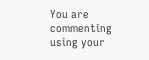You are commenting using your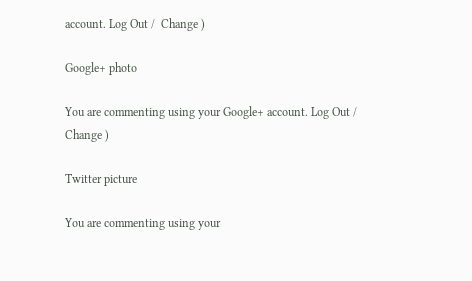account. Log Out /  Change )

Google+ photo

You are commenting using your Google+ account. Log Out /  Change )

Twitter picture

You are commenting using your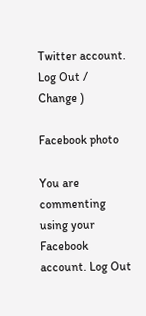Twitter account. Log Out /  Change )

Facebook photo

You are commenting using your Facebook account. Log Out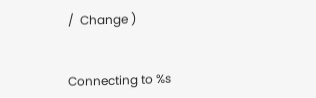/  Change )


Connecting to %s